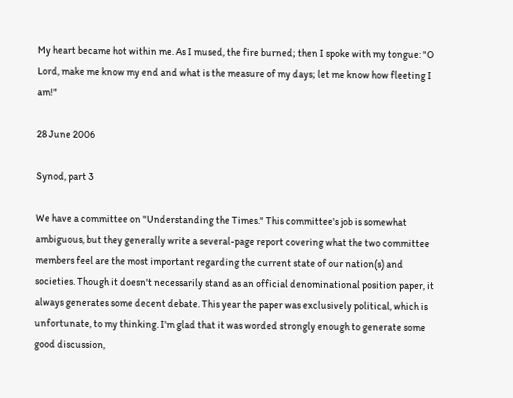My heart became hot within me. As I mused, the fire burned; then I spoke with my tongue: "O Lord, make me know my end and what is the measure of my days; let me know how fleeting I am!"

28 June 2006

Synod, part 3

We have a committee on "Understanding the Times." This committee's job is somewhat ambiguous, but they generally write a several-page report covering what the two committee members feel are the most important regarding the current state of our nation(s) and societies. Though it doesn't necessarily stand as an official denominational position paper, it always generates some decent debate. This year the paper was exclusively political, which is unfortunate, to my thinking. I'm glad that it was worded strongly enough to generate some good discussion,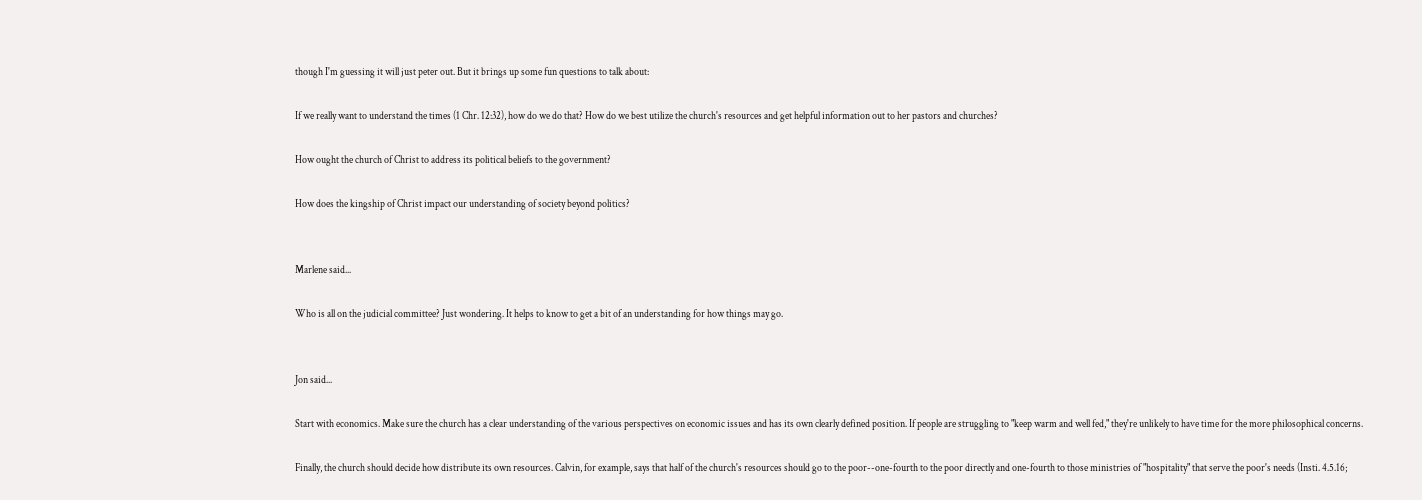though I'm guessing it will just peter out. But it brings up some fun questions to talk about:

If we really want to understand the times (1 Chr. 12:32), how do we do that? How do we best utilize the church's resources and get helpful information out to her pastors and churches?

How ought the church of Christ to address its political beliefs to the government?

How does the kingship of Christ impact our understanding of society beyond politics?


Marlene said...

Who is all on the judicial committee? Just wondering. It helps to know to get a bit of an understanding for how things may go.


Jon said...

Start with economics. Make sure the church has a clear understanding of the various perspectives on economic issues and has its own clearly defined position. If people are struggling to "keep warm and well fed," they're unlikely to have time for the more philosophical concerns.

Finally, the church should decide how distribute its own resources. Calvin, for example, says that half of the church's resources should go to the poor--one-fourth to the poor directly and one-fourth to those ministries of "hospitality" that serve the poor's needs (Insti. 4.5.16;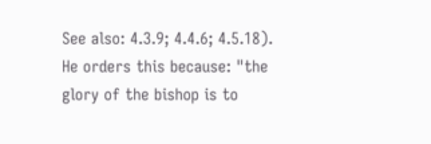See also: 4.3.9; 4.4.6; 4.5.18). He orders this because: "the glory of the bishop is to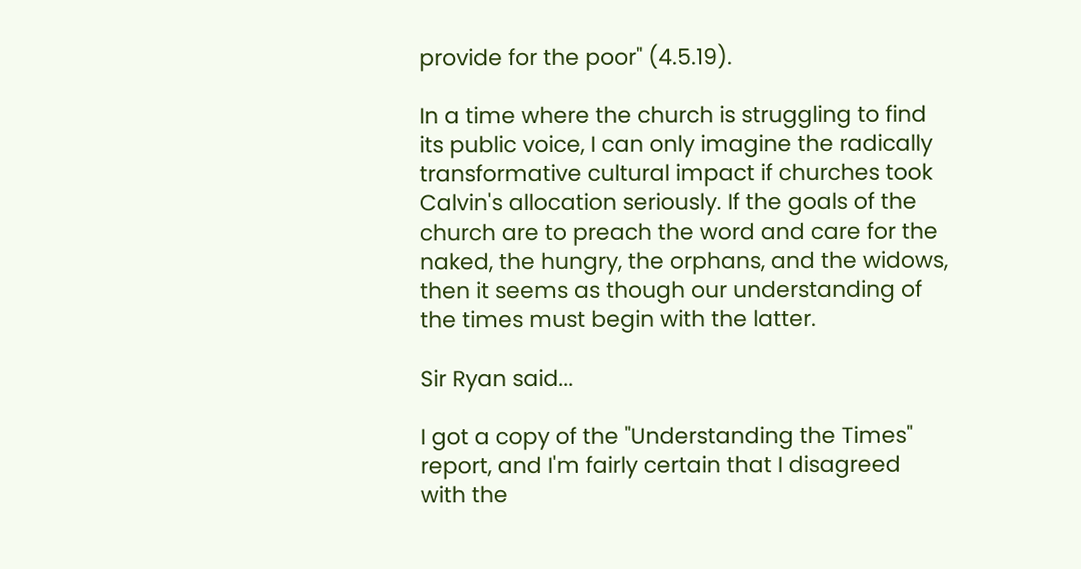provide for the poor" (4.5.19).

In a time where the church is struggling to find its public voice, I can only imagine the radically transformative cultural impact if churches took Calvin's allocation seriously. If the goals of the church are to preach the word and care for the naked, the hungry, the orphans, and the widows, then it seems as though our understanding of the times must begin with the latter.

Sir Ryan said...

I got a copy of the "Understanding the Times" report, and I'm fairly certain that I disagreed with the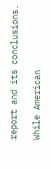report and its conclusions.

While American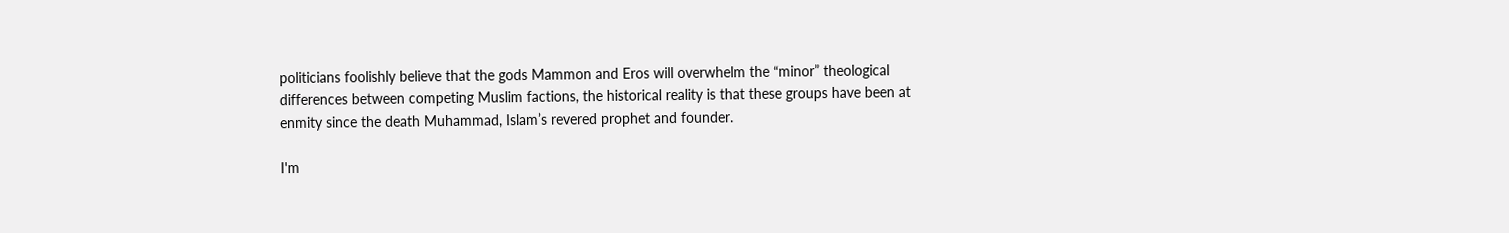politicians foolishly believe that the gods Mammon and Eros will overwhelm the “minor” theological differences between competing Muslim factions, the historical reality is that these groups have been at enmity since the death Muhammad, Islam’s revered prophet and founder.

I'm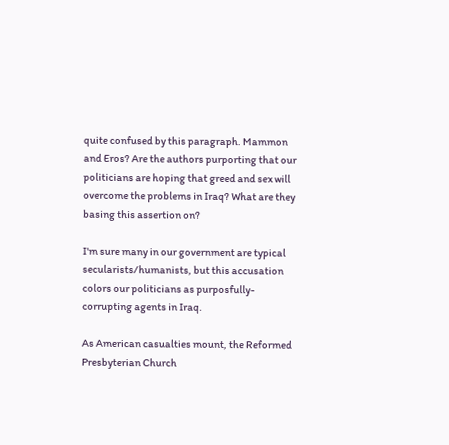quite confused by this paragraph. Mammon and Eros? Are the authors purporting that our politicians are hoping that greed and sex will overcome the problems in Iraq? What are they basing this assertion on?

I'm sure many in our government are typical secularists/humanists, but this accusation colors our politicians as purposfully-corrupting agents in Iraq.

As American casualties mount, the Reformed Presbyterian Church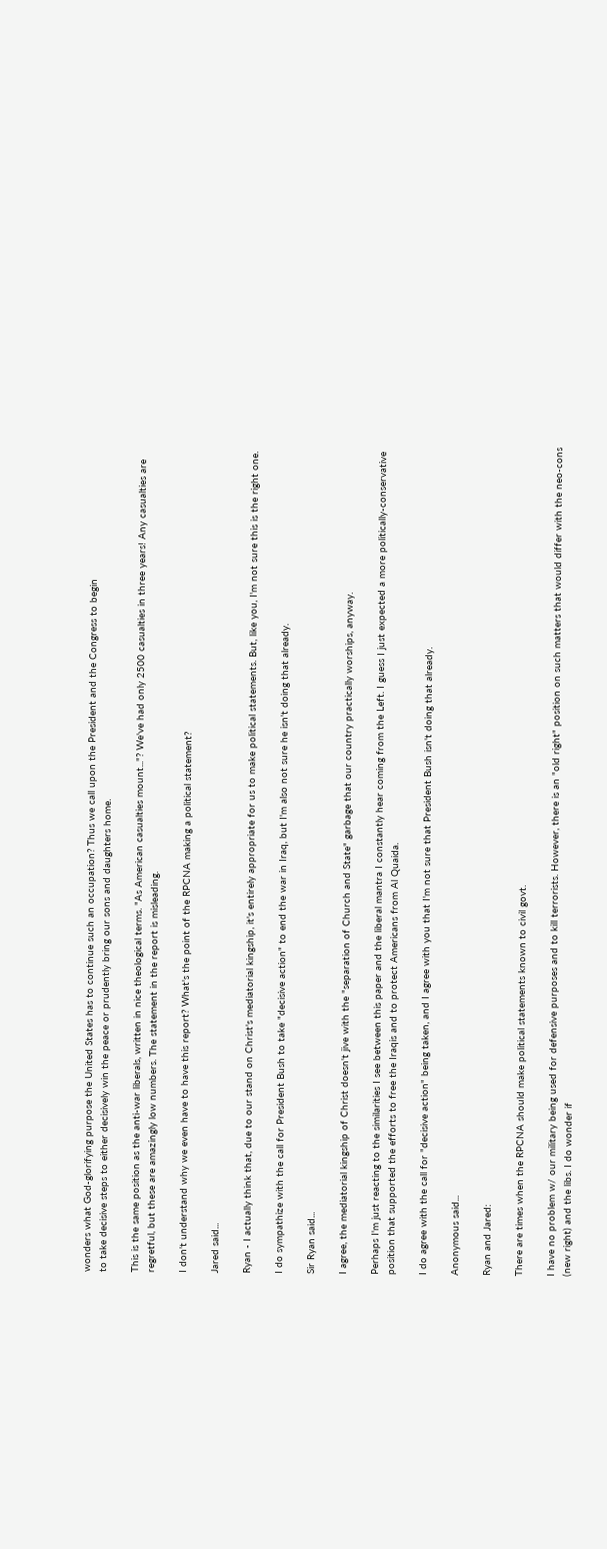wonders what God-glorifying purpose the United States has to continue such an occupation? Thus we call upon the President and the Congress to begin
to take decisive steps to either decisively win the peace or prudently bring our sons and daughters home.

This is the same position as the anti-war liberals, written in nice theological terms. "As American casualties mount..."? We've had only 2500 casualties in three years! Any casualties are regretful, but these are amazingly low numbers. The statement in the report is misleading.

I don't understand why we even have to have this report? What's the point of the RPCNA making a political statement?

Jared said...

Ryan - I actually think that, due to our stand on Christ's mediatorial kingship, it's entirely appropriate for us to make political statements. But, like you, I'm not sure this is the right one.

I do sympathize with the call for President Bush to take "decisive action" to end the war in Iraq, but I'm also not sure he isn't doing that already.

Sir Ryan said...

I agree, the mediatorial kingship of Christ doesn't jive with the "separation of Church and State" garbage that our country practically worships, anyway.

Perhaps I'm just reacting to the similarities I see between this paper and the liberal mantra I constantly hear coming from the Left. I guess I just expected a more politically-conservative position that supported the efforts to free the Iraqis and to protect Americans from Al Quaida.

I do agree with the call for "decisive action" being taken, and I agree with you that I'm not sure that President Bush isn't doing that already.

Anonymous said...

Ryan and Jared:

There are times when the RPCNA should make political statements known to civil govt.

I have no problem w/ our military being used for defensive purposes and to kill terrorists. However, there is an "old right" position on such matters that would differ with the neo-cons (new right) and the libs. I do wonder if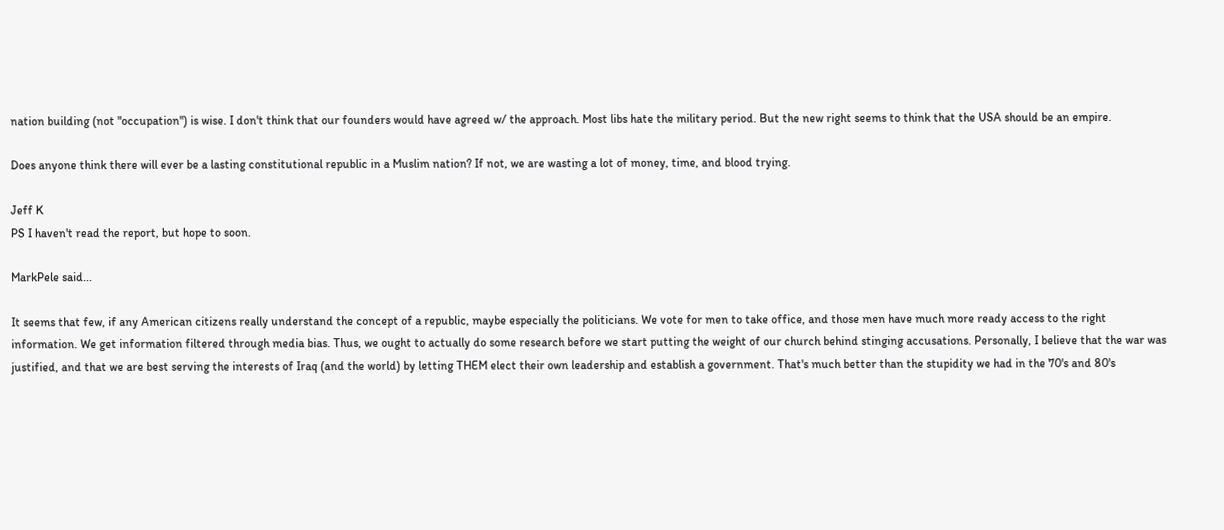nation building (not "occupation") is wise. I don't think that our founders would have agreed w/ the approach. Most libs hate the military period. But the new right seems to think that the USA should be an empire.

Does anyone think there will ever be a lasting constitutional republic in a Muslim nation? If not, we are wasting a lot of money, time, and blood trying.

Jeff K
PS I haven't read the report, but hope to soon.

MarkPele said...

It seems that few, if any American citizens really understand the concept of a republic, maybe especially the politicians. We vote for men to take office, and those men have much more ready access to the right information. We get information filtered through media bias. Thus, we ought to actually do some research before we start putting the weight of our church behind stinging accusations. Personally, I believe that the war was justified, and that we are best serving the interests of Iraq (and the world) by letting THEM elect their own leadership and establish a government. That's much better than the stupidity we had in the 70's and 80's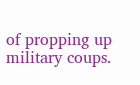of propping up military coups.